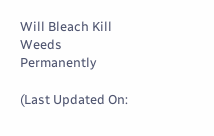Will Bleach Kill Weeds Permanently

(Last Updated On: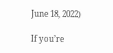June 18, 2022)

If you’re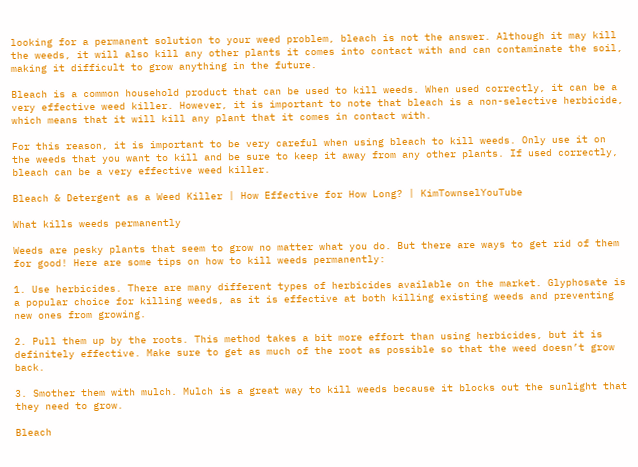looking for a permanent solution to your weed problem, bleach is not the answer. Although it may kill the weeds, it will also kill any other plants it comes into contact with and can contaminate the soil, making it difficult to grow anything in the future.

Bleach is a common household product that can be used to kill weeds. When used correctly, it can be a very effective weed killer. However, it is important to note that bleach is a non-selective herbicide, which means that it will kill any plant that it comes in contact with.

For this reason, it is important to be very careful when using bleach to kill weeds. Only use it on the weeds that you want to kill and be sure to keep it away from any other plants. If used correctly, bleach can be a very effective weed killer.

Bleach & Detergent as a Weed Killer | How Effective for How Long? | KimTownselYouTube

What kills weeds permanently

Weeds are pesky plants that seem to grow no matter what you do. But there are ways to get rid of them for good! Here are some tips on how to kill weeds permanently:

1. Use herbicides. There are many different types of herbicides available on the market. Glyphosate is a popular choice for killing weeds, as it is effective at both killing existing weeds and preventing new ones from growing.

2. Pull them up by the roots. This method takes a bit more effort than using herbicides, but it is definitely effective. Make sure to get as much of the root as possible so that the weed doesn’t grow back.

3. Smother them with mulch. Mulch is a great way to kill weeds because it blocks out the sunlight that they need to grow.

Bleach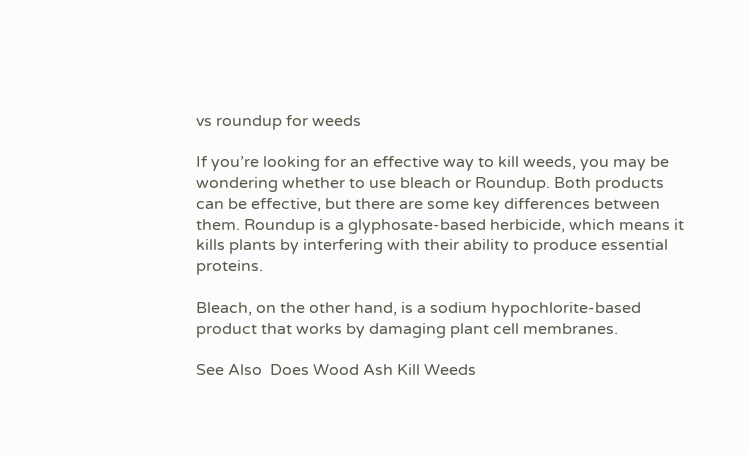vs roundup for weeds

If you’re looking for an effective way to kill weeds, you may be wondering whether to use bleach or Roundup. Both products can be effective, but there are some key differences between them. Roundup is a glyphosate-based herbicide, which means it kills plants by interfering with their ability to produce essential proteins.

Bleach, on the other hand, is a sodium hypochlorite-based product that works by damaging plant cell membranes.

See Also  Does Wood Ash Kill Weeds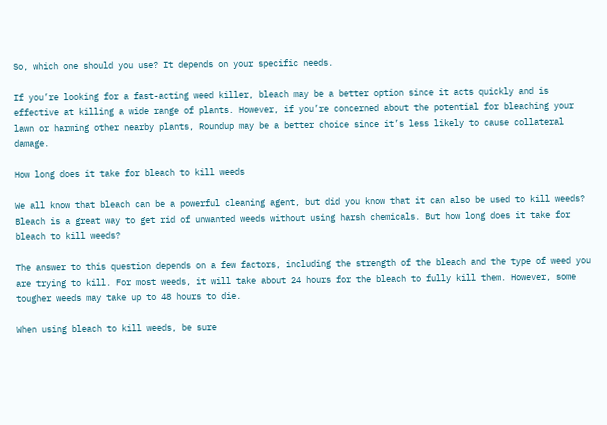So, which one should you use? It depends on your specific needs.

If you’re looking for a fast-acting weed killer, bleach may be a better option since it acts quickly and is effective at killing a wide range of plants. However, if you’re concerned about the potential for bleaching your lawn or harming other nearby plants, Roundup may be a better choice since it’s less likely to cause collateral damage.

How long does it take for bleach to kill weeds

We all know that bleach can be a powerful cleaning agent, but did you know that it can also be used to kill weeds? Bleach is a great way to get rid of unwanted weeds without using harsh chemicals. But how long does it take for bleach to kill weeds?

The answer to this question depends on a few factors, including the strength of the bleach and the type of weed you are trying to kill. For most weeds, it will take about 24 hours for the bleach to fully kill them. However, some tougher weeds may take up to 48 hours to die.

When using bleach to kill weeds, be sure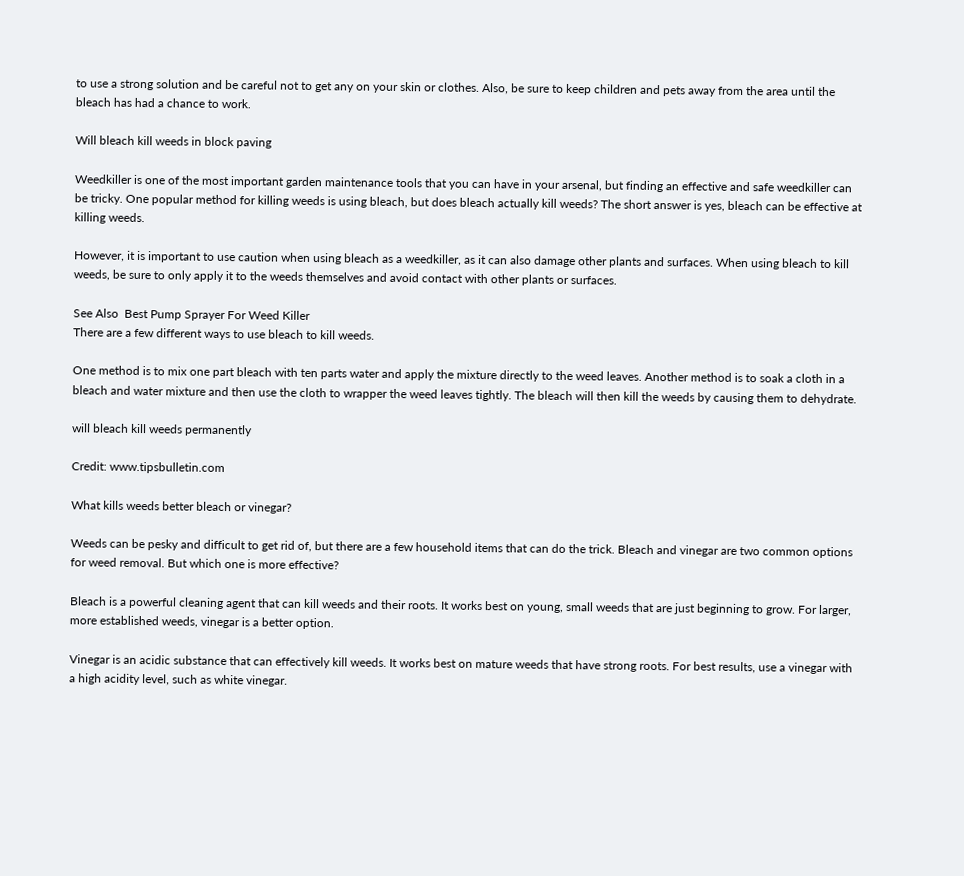to use a strong solution and be careful not to get any on your skin or clothes. Also, be sure to keep children and pets away from the area until the bleach has had a chance to work.

Will bleach kill weeds in block paving

Weedkiller is one of the most important garden maintenance tools that you can have in your arsenal, but finding an effective and safe weedkiller can be tricky. One popular method for killing weeds is using bleach, but does bleach actually kill weeds? The short answer is yes, bleach can be effective at killing weeds.

However, it is important to use caution when using bleach as a weedkiller, as it can also damage other plants and surfaces. When using bleach to kill weeds, be sure to only apply it to the weeds themselves and avoid contact with other plants or surfaces.

See Also  Best Pump Sprayer For Weed Killer
There are a few different ways to use bleach to kill weeds.

One method is to mix one part bleach with ten parts water and apply the mixture directly to the weed leaves. Another method is to soak a cloth in a bleach and water mixture and then use the cloth to wrapper the weed leaves tightly. The bleach will then kill the weeds by causing them to dehydrate.

will bleach kill weeds permanently

Credit: www.tipsbulletin.com

What kills weeds better bleach or vinegar?

Weeds can be pesky and difficult to get rid of, but there are a few household items that can do the trick. Bleach and vinegar are two common options for weed removal. But which one is more effective?

Bleach is a powerful cleaning agent that can kill weeds and their roots. It works best on young, small weeds that are just beginning to grow. For larger, more established weeds, vinegar is a better option.

Vinegar is an acidic substance that can effectively kill weeds. It works best on mature weeds that have strong roots. For best results, use a vinegar with a high acidity level, such as white vinegar.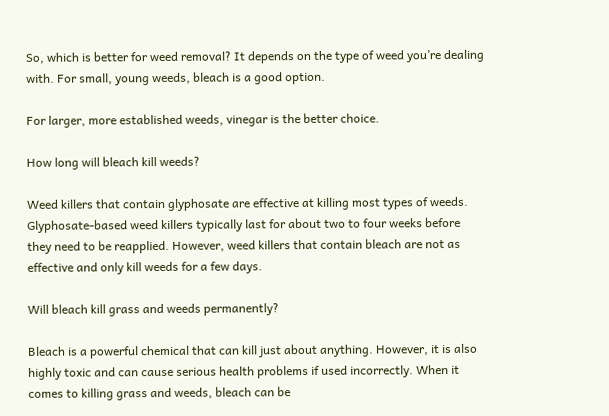So, which is better for weed removal? It depends on the type of weed you’re dealing with. For small, young weeds, bleach is a good option.

For larger, more established weeds, vinegar is the better choice.

How long will bleach kill weeds?

Weed killers that contain glyphosate are effective at killing most types of weeds. Glyphosate-based weed killers typically last for about two to four weeks before they need to be reapplied. However, weed killers that contain bleach are not as effective and only kill weeds for a few days.

Will bleach kill grass and weeds permanently?

Bleach is a powerful chemical that can kill just about anything. However, it is also highly toxic and can cause serious health problems if used incorrectly. When it comes to killing grass and weeds, bleach can be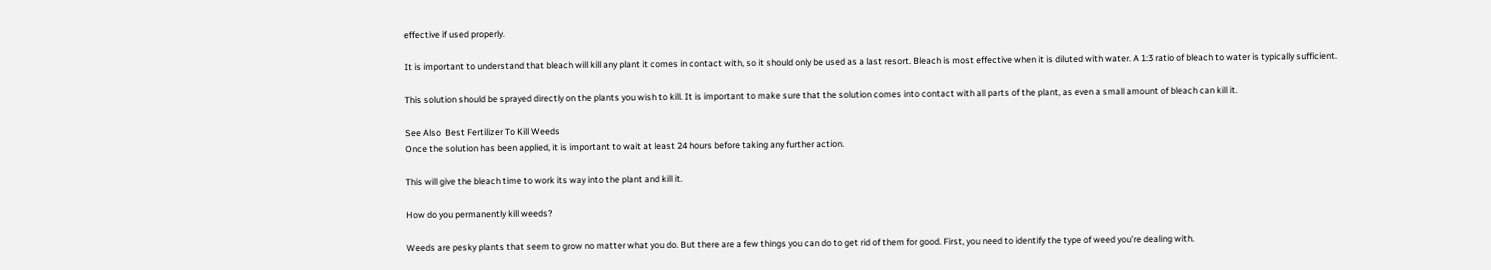effective if used properly.

It is important to understand that bleach will kill any plant it comes in contact with, so it should only be used as a last resort. Bleach is most effective when it is diluted with water. A 1:3 ratio of bleach to water is typically sufficient.

This solution should be sprayed directly on the plants you wish to kill. It is important to make sure that the solution comes into contact with all parts of the plant, as even a small amount of bleach can kill it.

See Also  Best Fertilizer To Kill Weeds
Once the solution has been applied, it is important to wait at least 24 hours before taking any further action.

This will give the bleach time to work its way into the plant and kill it.

How do you permanently kill weeds?

Weeds are pesky plants that seem to grow no matter what you do. But there are a few things you can do to get rid of them for good. First, you need to identify the type of weed you’re dealing with.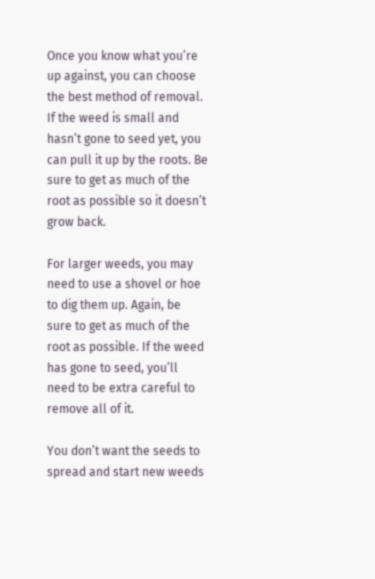Once you know what you’re up against, you can choose the best method of removal. If the weed is small and hasn’t gone to seed yet, you can pull it up by the roots. Be sure to get as much of the root as possible so it doesn’t grow back.

For larger weeds, you may need to use a shovel or hoe to dig them up. Again, be sure to get as much of the root as possible. If the weed has gone to seed, you’ll need to be extra careful to remove all of it.

You don’t want the seeds to spread and start new weeds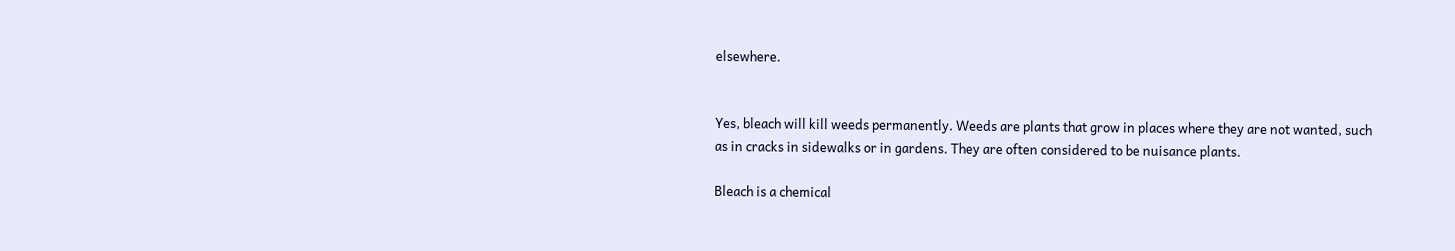elsewhere.


Yes, bleach will kill weeds permanently. Weeds are plants that grow in places where they are not wanted, such as in cracks in sidewalks or in gardens. They are often considered to be nuisance plants.

Bleach is a chemical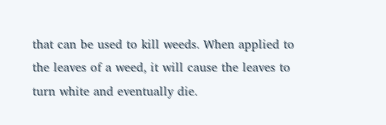that can be used to kill weeds. When applied to the leaves of a weed, it will cause the leaves to turn white and eventually die.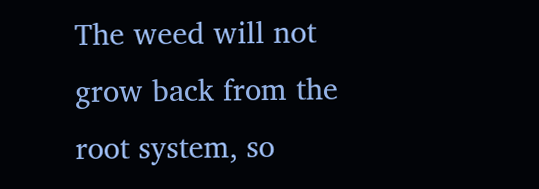The weed will not grow back from the root system, so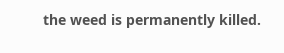the weed is permanently killed.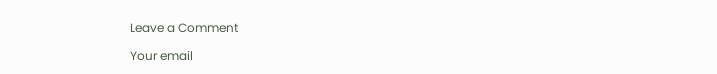Leave a Comment

Your email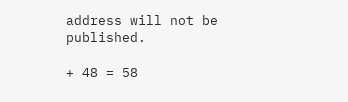address will not be published.

+ 48 = 58